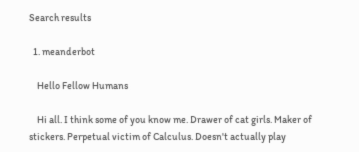Search results

  1. meanderbot

    Hello Fellow Humans

    Hi all. I think some of you know me. Drawer of cat girls. Maker of stickers. Perpetual victim of Calculus. Doesn't actually play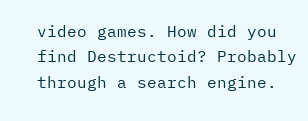video games. How did you find Destructoid? Probably through a search engine.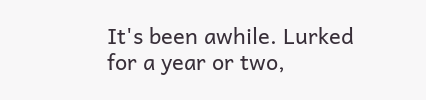It's been awhile. Lurked for a year or two,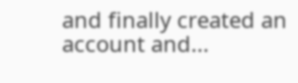and finally created an account and...